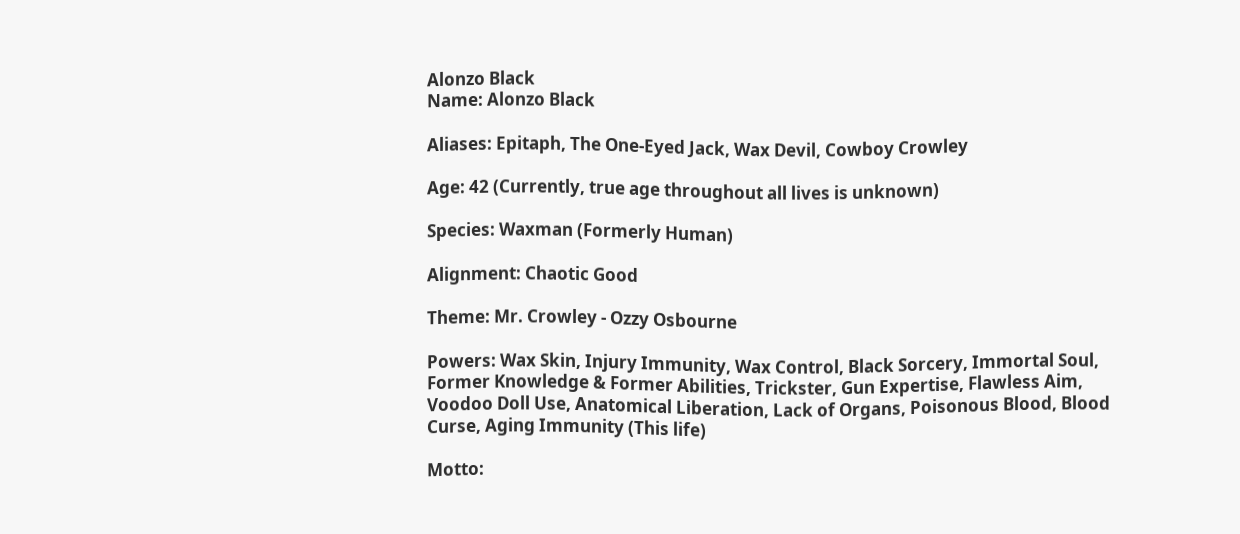Alonzo Black
Name: Alonzo Black

Aliases: Epitaph, The One-Eyed Jack, Wax Devil, Cowboy Crowley

Age: 42 (Currently, true age throughout all lives is unknown)

Species: Waxman (Formerly Human)

Alignment: Chaotic Good

Theme: Mr. Crowley - Ozzy Osbourne

Powers: Wax Skin, Injury Immunity, Wax Control, Black Sorcery, Immortal Soul, Former Knowledge & Former Abilities, Trickster, Gun Expertise, Flawless Aim, Voodoo Doll Use, Anatomical Liberation, Lack of Organs, Poisonous Blood, Blood Curse, Aging Immunity (This life)

Motto: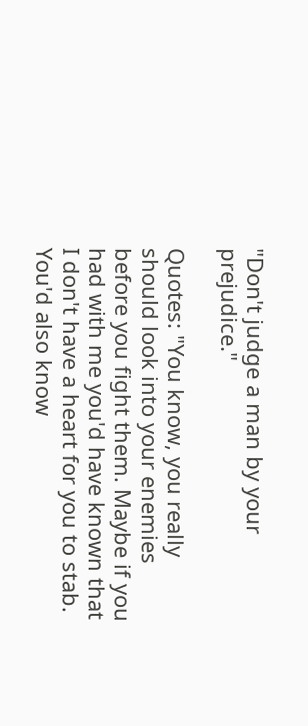"Don't judge a man by your prejudice."

Quotes: "You know, you really should look into your enemies before you fight them. Maybe if you had with me you'd have known that I don't have a heart for you to stab. You'd also know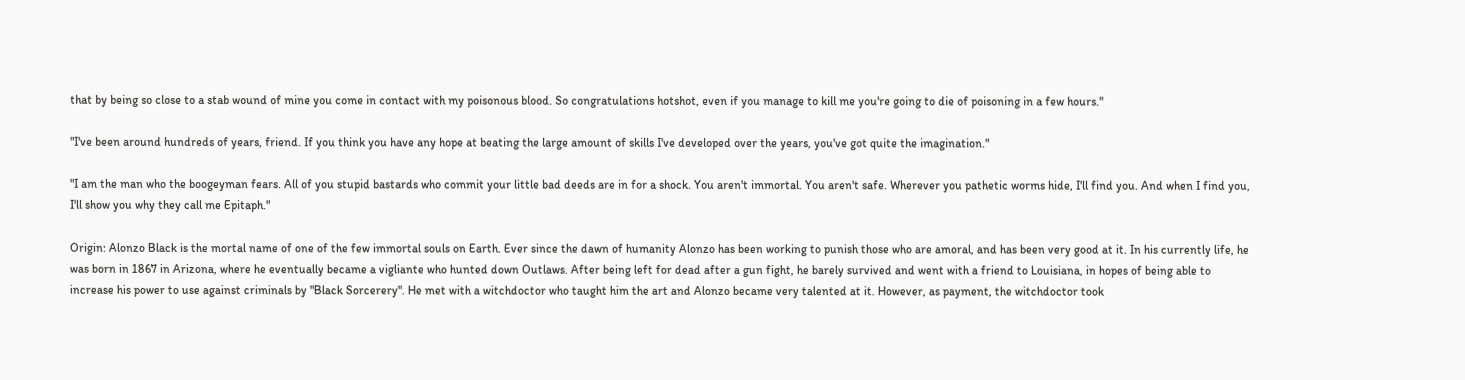that by being so close to a stab wound of mine you come in contact with my poisonous blood. So congratulations hotshot, even if you manage to kill me you're going to die of poisoning in a few hours."

"I've been around hundreds of years, friend. If you think you have any hope at beating the large amount of skills I've developed over the years, you've got quite the imagination."

"I am the man who the boogeyman fears. All of you stupid bastards who commit your little bad deeds are in for a shock. You aren't immortal. You aren't safe. Wherever you pathetic worms hide, I'll find you. And when I find you, I'll show you why they call me Epitaph."

Origin: Alonzo Black is the mortal name of one of the few immortal souls on Earth. Ever since the dawn of humanity Alonzo has been working to punish those who are amoral, and has been very good at it. In his currently life, he was born in 1867 in Arizona, where he eventually became a vigliante who hunted down Outlaws. After being left for dead after a gun fight, he barely survived and went with a friend to Louisiana, in hopes of being able to increase his power to use against criminals by "Black Sorcerery". He met with a witchdoctor who taught him the art and Alonzo became very talented at it. However, as payment, the witchdoctor took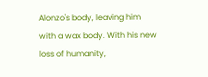Alonzo's body, leaving him with a wax body. With his new loss of humanity,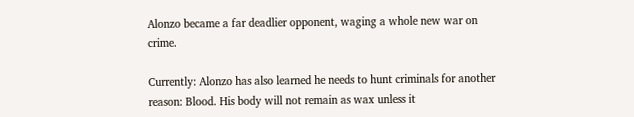Alonzo became a far deadlier opponent, waging a whole new war on crime.

Currently: Alonzo has also learned he needs to hunt criminals for another reason: Blood. His body will not remain as wax unless it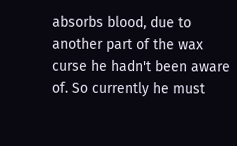absorbs blood, due to another part of the wax curse he hadn't been aware of. So currently he must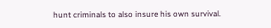hunt criminals to also insure his own survival.